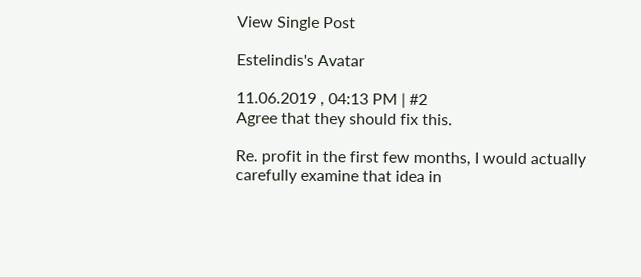View Single Post

Estelindis's Avatar

11.06.2019 , 04:13 PM | #2
Agree that they should fix this.

Re. profit in the first few months, I would actually carefully examine that idea in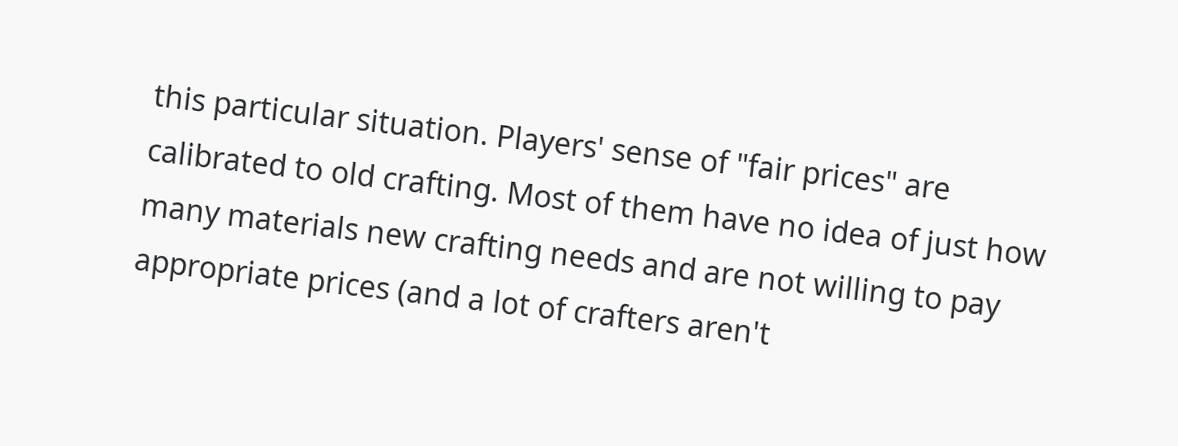this particular situation. Players' sense of "fair prices" are calibrated to old crafting. Most of them have no idea of just how many materials new crafting needs and are not willing to pay appropriate prices (and a lot of crafters aren't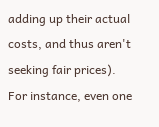adding up their actual costs, and thus aren't seeking fair prices). For instance, even one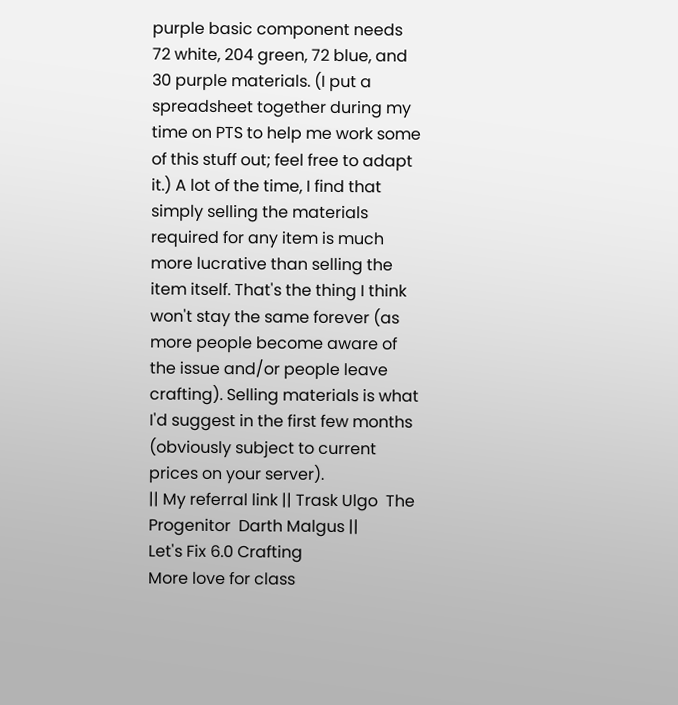purple basic component needs 72 white, 204 green, 72 blue, and 30 purple materials. (I put a spreadsheet together during my time on PTS to help me work some of this stuff out; feel free to adapt it.) A lot of the time, I find that simply selling the materials required for any item is much more lucrative than selling the item itself. That's the thing I think won't stay the same forever (as more people become aware of the issue and/or people leave crafting). Selling materials is what I'd suggest in the first few months (obviously subject to current prices on your server).
|| My referral link || Trask Ulgo  The Progenitor  Darth Malgus ||
Let's Fix 6.0 Crafting
More love for class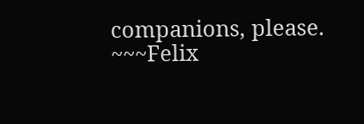companions, please.
~~~Felix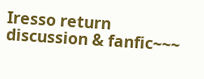Iresso return discussion & fanfic~~~